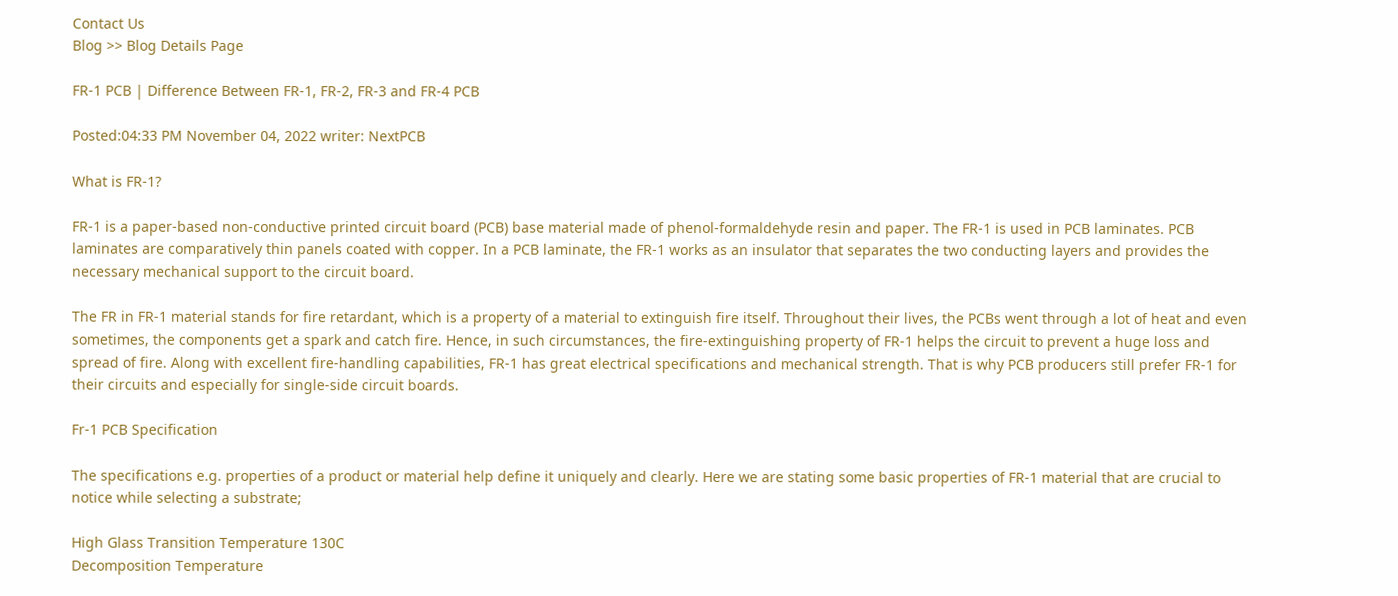Contact Us
Blog >> Blog Details Page

FR-1 PCB | Difference Between FR-1, FR-2, FR-3 and FR-4 PCB

Posted:04:33 PM November 04, 2022 writer: NextPCB

What is FR-1?

FR-1 is a paper-based non-conductive printed circuit board (PCB) base material made of phenol-formaldehyde resin and paper. The FR-1 is used in PCB laminates. PCB laminates are comparatively thin panels coated with copper. In a PCB laminate, the FR-1 works as an insulator that separates the two conducting layers and provides the necessary mechanical support to the circuit board.

The FR in FR-1 material stands for fire retardant, which is a property of a material to extinguish fire itself. Throughout their lives, the PCBs went through a lot of heat and even sometimes, the components get a spark and catch fire. Hence, in such circumstances, the fire-extinguishing property of FR-1 helps the circuit to prevent a huge loss and spread of fire. Along with excellent fire-handling capabilities, FR-1 has great electrical specifications and mechanical strength. That is why PCB producers still prefer FR-1 for their circuits and especially for single-side circuit boards.

Fr-1 PCB Specification

The specifications e.g. properties of a product or material help define it uniquely and clearly. Here we are stating some basic properties of FR-1 material that are crucial to notice while selecting a substrate;

High Glass Transition Temperature 130C
Decomposition Temperature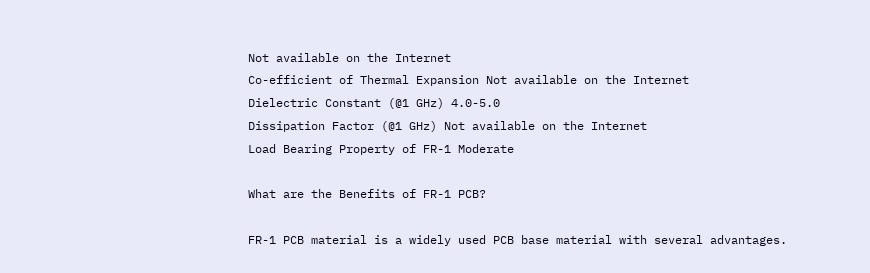Not available on the Internet
Co-efficient of Thermal Expansion Not available on the Internet
Dielectric Constant (@1 GHz) 4.0-5.0
Dissipation Factor (@1 GHz) Not available on the Internet
Load Bearing Property of FR-1 Moderate

What are the Benefits of FR-1 PCB?

FR-1 PCB material is a widely used PCB base material with several advantages.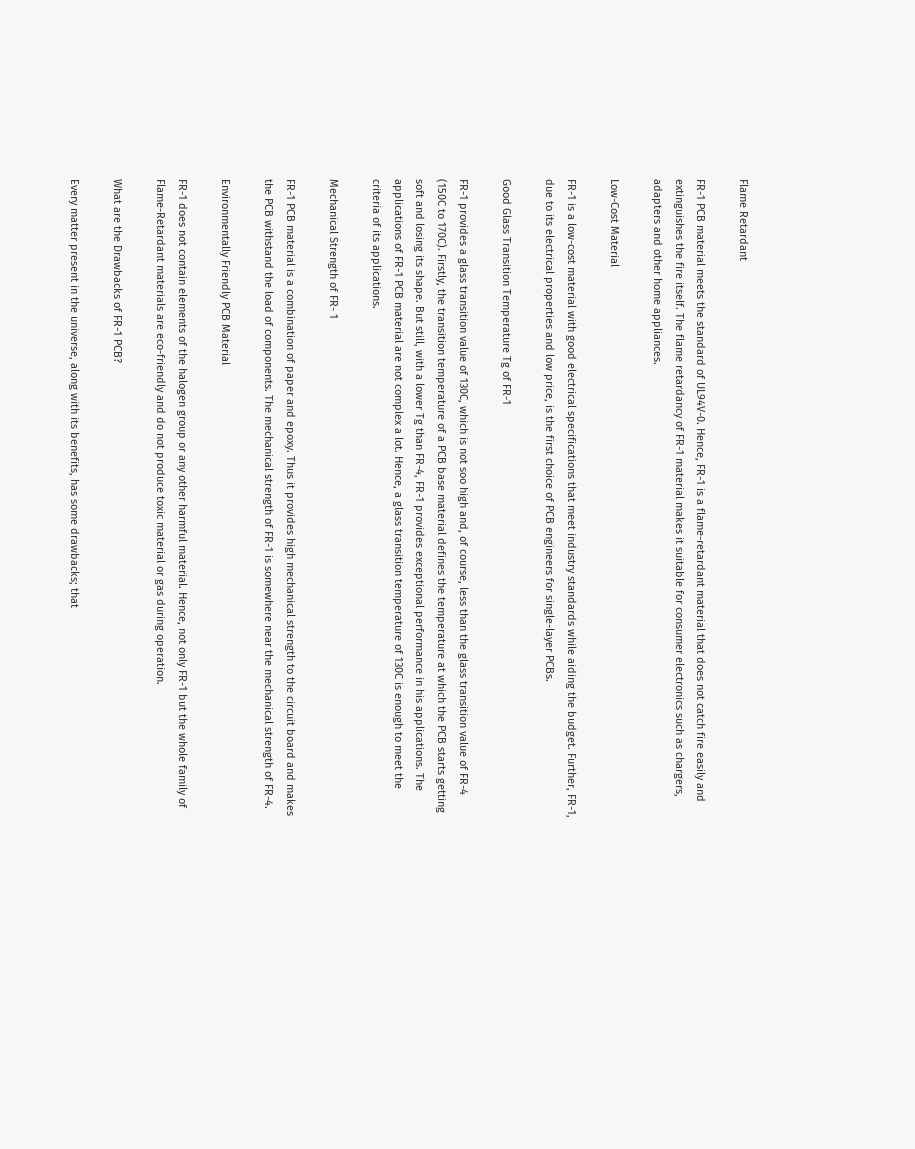Flame Retardant

FR-1 PCB material meets the standard of UL94V-0. Hence, FR-1 is a flame-retardant material that does not catch fire easily and extinguishes the fire itself. The flame retardancy of FR-1 material makes it suitable for consumer electronics such as chargers, adapters and other home appliances.

Low-Cost Material

FR-1 is a low-cost material with good electrical specifications that meet industry standards while aiding the budget. Further, FR-1, due to its electrical properties and low price, is the first choice of PCB engineers for single-layer PCBs.

Good Glass Transition Temperature Tg of FR-1

FR-1 provides a glass transition value of 130C, which is not soo high and, of course, less than the glass transition value of FR-4 (150C to 170C). Firstly, the transition temperature of a PCB base material defines the temperature at which the PCB starts getting soft and losing its shape. But still, with a lower Tg than FR-4, FR-1 provides exceptional performance in his applications. The applications of FR-1 PCB material are not complex a lot. Hence, a glass transition temperature of 130C is enough to meet the criteria of its applications.

Mechanical Strength of FR- 1

FR-1 PCB material is a combination of paper and epoxy. Thus it provides high mechanical strength to the circuit board and makes the PCB withstand the load of components. The mechanical strength of FR-1 is somewhere near the mechanical strength of FR-4.

Environmentally Friendly PCB Material

FR-1 does not contain elements of the halogen group or any other harmful material. Hence, not only FR-1 but the whole family of Flame-Retardant materials are eco-friendly and do not produce toxic material or gas during operation.

What are the Drawbacks of FR-1 PCB?

Every matter present in the universe, along with its benefits, has some drawbacks; that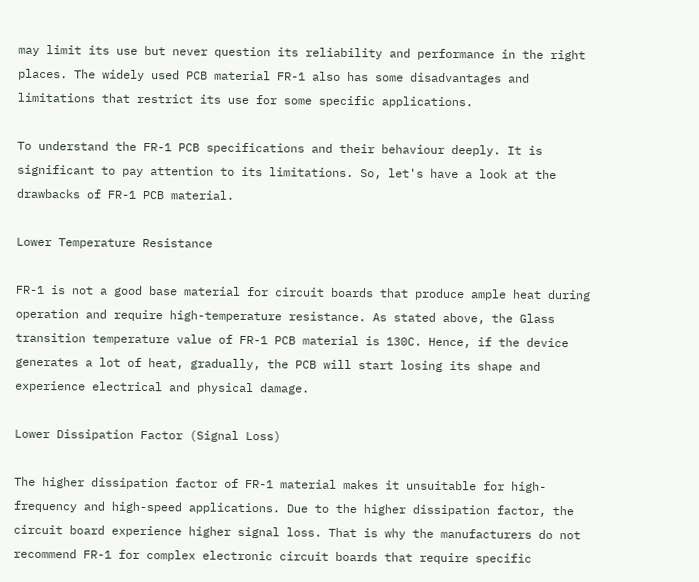may limit its use but never question its reliability and performance in the right places. The widely used PCB material FR-1 also has some disadvantages and limitations that restrict its use for some specific applications.

To understand the FR-1 PCB specifications and their behaviour deeply. It is significant to pay attention to its limitations. So, let's have a look at the drawbacks of FR-1 PCB material.

Lower Temperature Resistance

FR-1 is not a good base material for circuit boards that produce ample heat during operation and require high-temperature resistance. As stated above, the Glass transition temperature value of FR-1 PCB material is 130C. Hence, if the device generates a lot of heat, gradually, the PCB will start losing its shape and experience electrical and physical damage.

Lower Dissipation Factor (Signal Loss)

The higher dissipation factor of FR-1 material makes it unsuitable for high-frequency and high-speed applications. Due to the higher dissipation factor, the circuit board experience higher signal loss. That is why the manufacturers do not recommend FR-1 for complex electronic circuit boards that require specific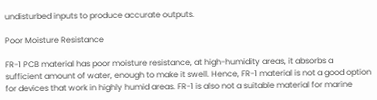undisturbed inputs to produce accurate outputs.

Poor Moisture Resistance

FR-1 PCB material has poor moisture resistance, at high-humidity areas, it absorbs a sufficient amount of water, enough to make it swell. Hence, FR-1 material is not a good option for devices that work in highly humid areas. FR-1 is also not a suitable material for marine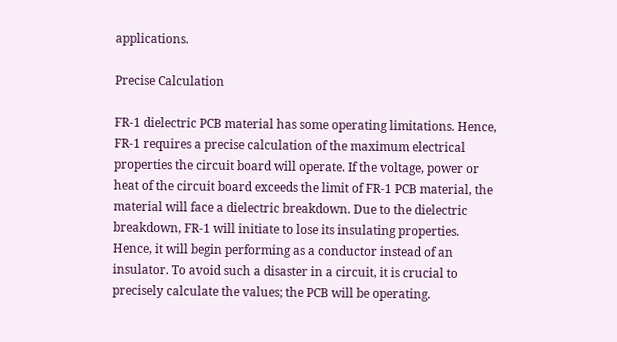applications.

Precise Calculation

FR-1 dielectric PCB material has some operating limitations. Hence, FR-1 requires a precise calculation of the maximum electrical properties the circuit board will operate. If the voltage, power or heat of the circuit board exceeds the limit of FR-1 PCB material, the material will face a dielectric breakdown. Due to the dielectric breakdown, FR-1 will initiate to lose its insulating properties. Hence, it will begin performing as a conductor instead of an insulator. To avoid such a disaster in a circuit, it is crucial to precisely calculate the values; the PCB will be operating.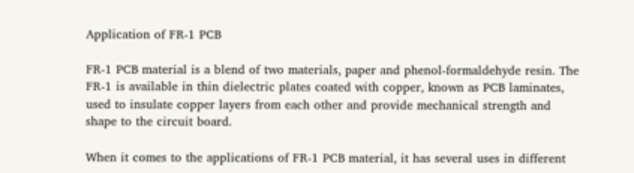Application of FR-1 PCB

FR-1 PCB material is a blend of two materials, paper and phenol-formaldehyde resin. The FR-1 is available in thin dielectric plates coated with copper, known as PCB laminates, used to insulate copper layers from each other and provide mechanical strength and shape to the circuit board.

When it comes to the applications of FR-1 PCB material, it has several uses in different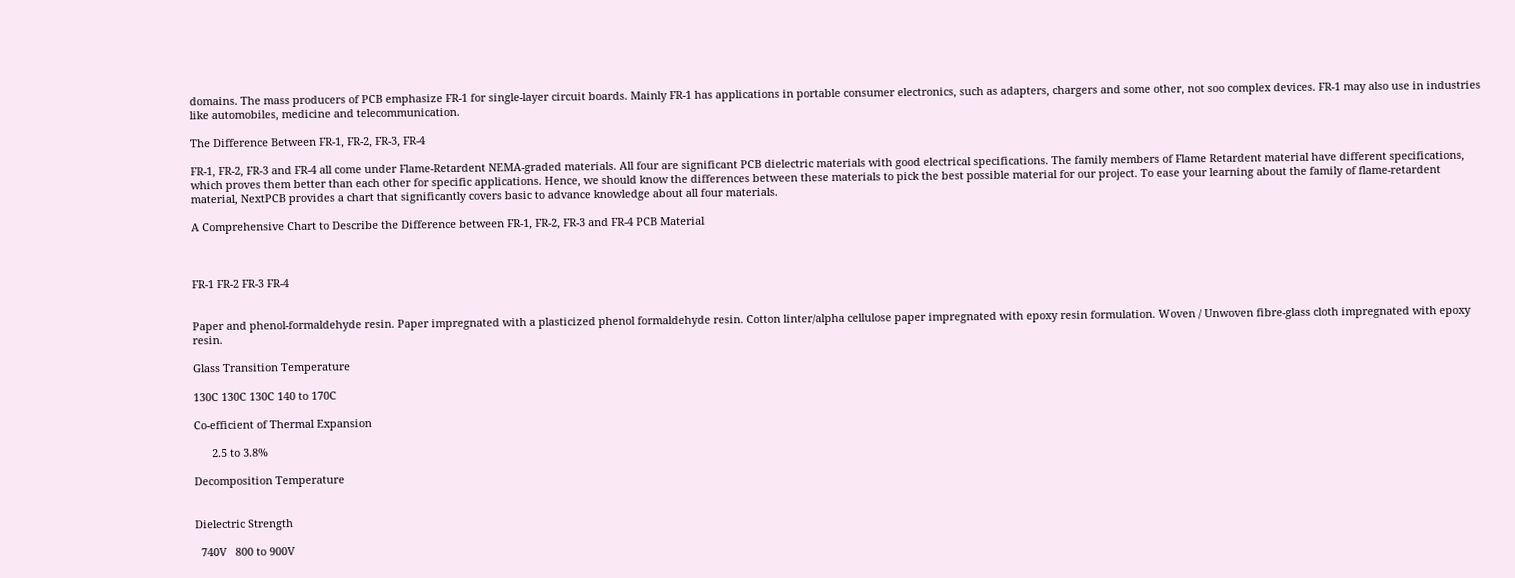domains. The mass producers of PCB emphasize FR-1 for single-layer circuit boards. Mainly FR-1 has applications in portable consumer electronics, such as adapters, chargers and some other, not soo complex devices. FR-1 may also use in industries like automobiles, medicine and telecommunication.

The Difference Between FR-1, FR-2, FR-3, FR-4

FR-1, FR-2, FR-3 and FR-4 all come under Flame-Retardent NEMA-graded materials. All four are significant PCB dielectric materials with good electrical specifications. The family members of Flame Retardent material have different specifications, which proves them better than each other for specific applications. Hence, we should know the differences between these materials to pick the best possible material for our project. To ease your learning about the family of flame-retardent material, NextPCB provides a chart that significantly covers basic to advance knowledge about all four materials.

A Comprehensive Chart to Describe the Difference between FR-1, FR-2, FR-3 and FR-4 PCB Material



FR-1 FR-2 FR-3 FR-4


Paper and phenol-formaldehyde resin. Paper impregnated with a plasticized phenol formaldehyde resin. Cotton linter/alpha cellulose paper impregnated with epoxy resin formulation. Woven / Unwoven fibre-glass cloth impregnated with epoxy resin.

Glass Transition Temperature

130C 130C 130C 140 to 170C

Co-efficient of Thermal Expansion

      2.5 to 3.8%

Decomposition Temperature


Dielectric Strength

  740V   800 to 900V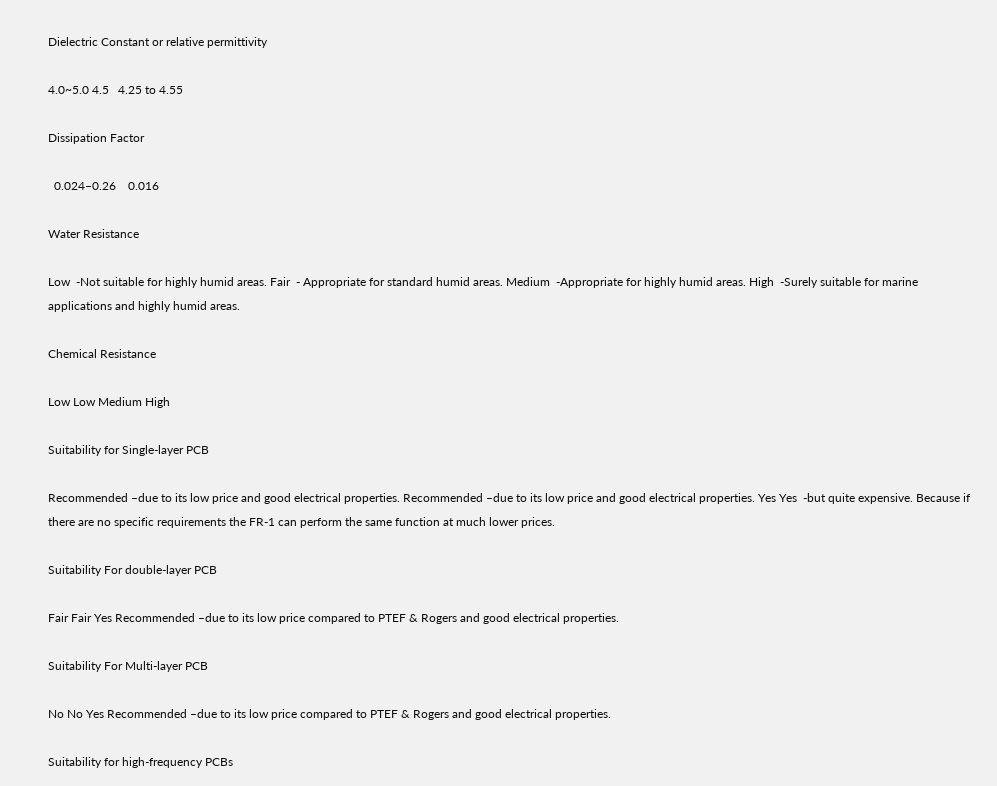Dielectric Constant or relative permittivity

4.0~5.0 4.5   4.25 to 4.55

Dissipation Factor

  0.024–0.26    0.016

Water Resistance

Low  -Not suitable for highly humid areas. Fair  - Appropriate for standard humid areas. Medium  -Appropriate for highly humid areas. High  -Surely suitable for marine applications and highly humid areas.

Chemical Resistance

Low Low Medium High

Suitability for Single-layer PCB

Recommended –due to its low price and good electrical properties. Recommended –due to its low price and good electrical properties. Yes Yes  -but quite expensive. Because if there are no specific requirements the FR-1 can perform the same function at much lower prices.

Suitability For double-layer PCB

Fair Fair Yes Recommended –due to its low price compared to PTEF & Rogers and good electrical properties.

Suitability For Multi-layer PCB

No No Yes Recommended –due to its low price compared to PTEF & Rogers and good electrical properties.

Suitability for high-frequency PCBs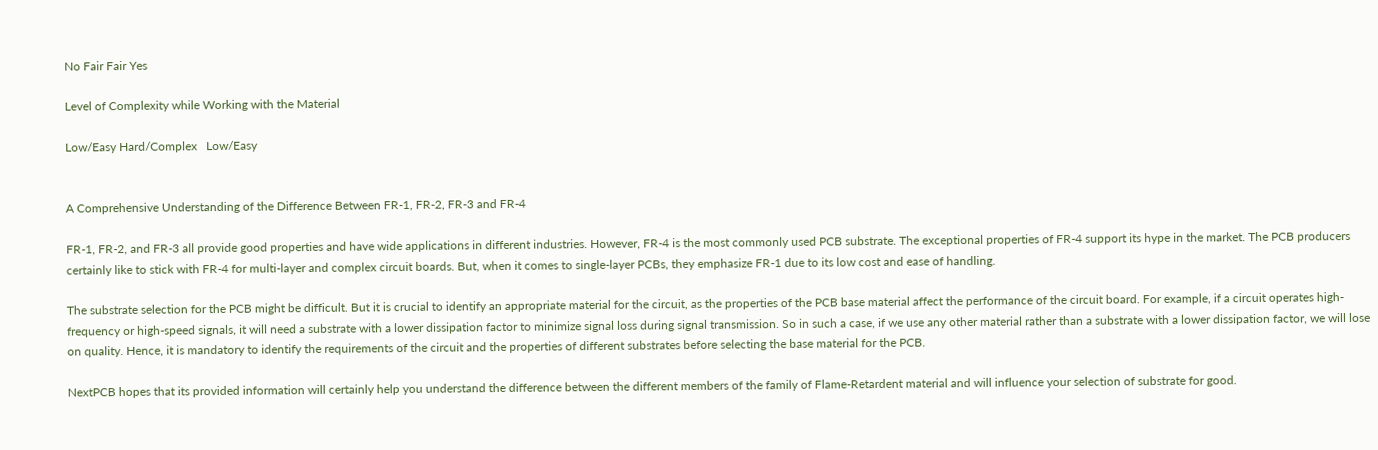No Fair Fair Yes

Level of Complexity while Working with the Material

Low/Easy Hard/Complex   Low/Easy


A Comprehensive Understanding of the Difference Between FR-1, FR-2, FR-3 and FR-4

FR-1, FR-2, and FR-3 all provide good properties and have wide applications in different industries. However, FR-4 is the most commonly used PCB substrate. The exceptional properties of FR-4 support its hype in the market. The PCB producers certainly like to stick with FR-4 for multi-layer and complex circuit boards. But, when it comes to single-layer PCBs, they emphasize FR-1 due to its low cost and ease of handling.

The substrate selection for the PCB might be difficult. But it is crucial to identify an appropriate material for the circuit, as the properties of the PCB base material affect the performance of the circuit board. For example, if a circuit operates high-frequency or high-speed signals, it will need a substrate with a lower dissipation factor to minimize signal loss during signal transmission. So in such a case, if we use any other material rather than a substrate with a lower dissipation factor, we will lose on quality. Hence, it is mandatory to identify the requirements of the circuit and the properties of different substrates before selecting the base material for the PCB.

NextPCB hopes that its provided information will certainly help you understand the difference between the different members of the family of Flame-Retardent material and will influence your selection of substrate for good.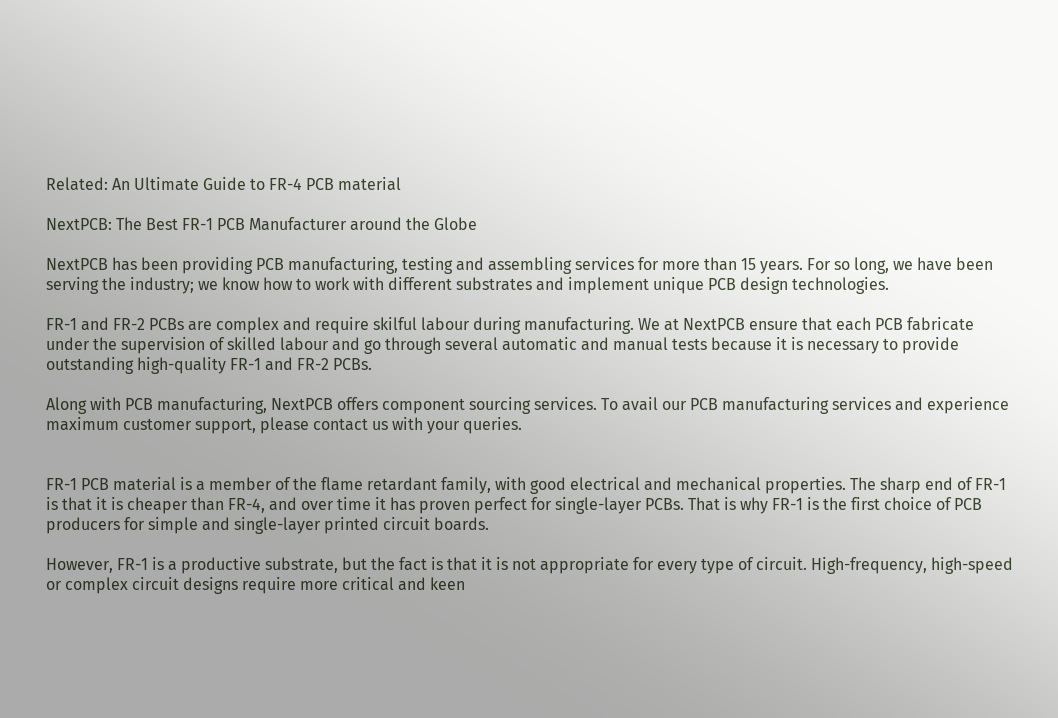Related: An Ultimate Guide to FR-4 PCB material

NextPCB: The Best FR-1 PCB Manufacturer around the Globe

NextPCB has been providing PCB manufacturing, testing and assembling services for more than 15 years. For so long, we have been serving the industry; we know how to work with different substrates and implement unique PCB design technologies.

FR-1 and FR-2 PCBs are complex and require skilful labour during manufacturing. We at NextPCB ensure that each PCB fabricate under the supervision of skilled labour and go through several automatic and manual tests because it is necessary to provide outstanding high-quality FR-1 and FR-2 PCBs.

Along with PCB manufacturing, NextPCB offers component sourcing services. To avail our PCB manufacturing services and experience maximum customer support, please contact us with your queries.


FR-1 PCB material is a member of the flame retardant family, with good electrical and mechanical properties. The sharp end of FR-1 is that it is cheaper than FR-4, and over time it has proven perfect for single-layer PCBs. That is why FR-1 is the first choice of PCB producers for simple and single-layer printed circuit boards.

However, FR-1 is a productive substrate, but the fact is that it is not appropriate for every type of circuit. High-frequency, high-speed or complex circuit designs require more critical and keen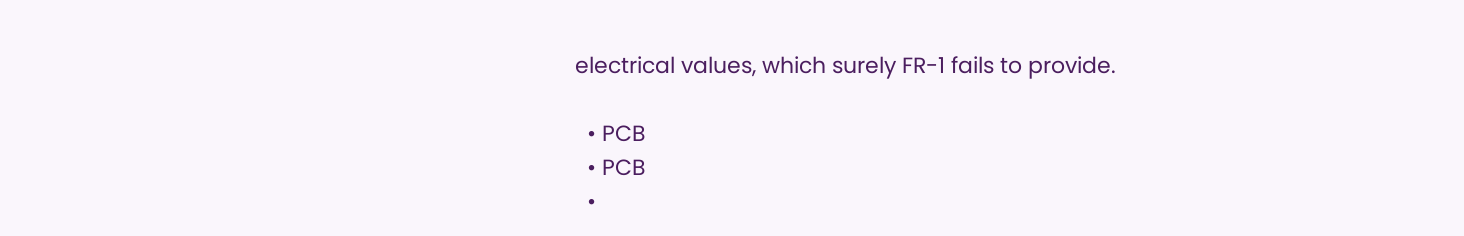electrical values, which surely FR-1 fails to provide.

  • PCB
  • PCB
  •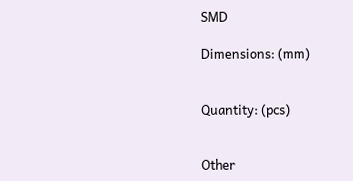SMD

Dimensions: (mm)


Quantity: (pcs)


Other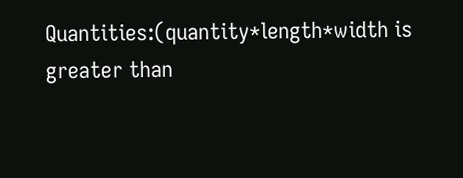Quantities:(quantity*length*width is greater than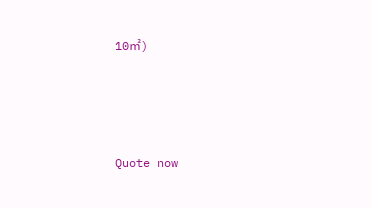10㎡)




Quote now